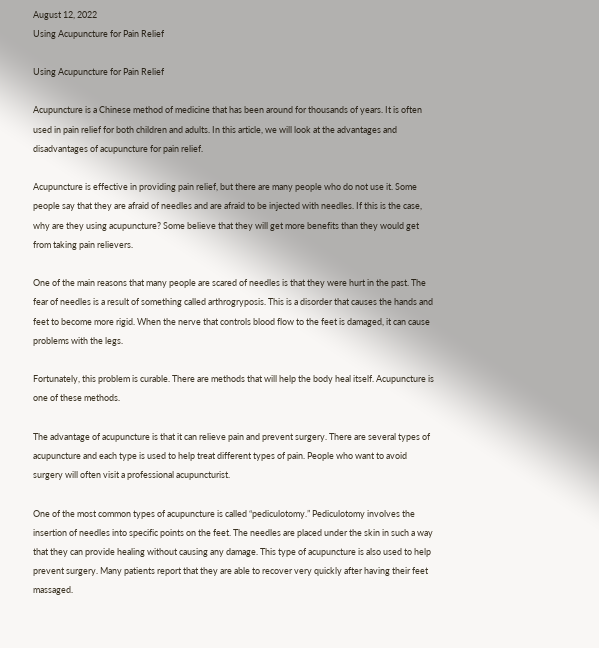August 12, 2022
Using Acupuncture for Pain Relief

Using Acupuncture for Pain Relief

Acupuncture is a Chinese method of medicine that has been around for thousands of years. It is often used in pain relief for both children and adults. In this article, we will look at the advantages and disadvantages of acupuncture for pain relief.

Acupuncture is effective in providing pain relief, but there are many people who do not use it. Some people say that they are afraid of needles and are afraid to be injected with needles. If this is the case, why are they using acupuncture? Some believe that they will get more benefits than they would get from taking pain relievers.

One of the main reasons that many people are scared of needles is that they were hurt in the past. The fear of needles is a result of something called arthrogryposis. This is a disorder that causes the hands and feet to become more rigid. When the nerve that controls blood flow to the feet is damaged, it can cause problems with the legs.

Fortunately, this problem is curable. There are methods that will help the body heal itself. Acupuncture is one of these methods.

The advantage of acupuncture is that it can relieve pain and prevent surgery. There are several types of acupuncture and each type is used to help treat different types of pain. People who want to avoid surgery will often visit a professional acupuncturist.

One of the most common types of acupuncture is called “pediculotomy.” Pediculotomy involves the insertion of needles into specific points on the feet. The needles are placed under the skin in such a way that they can provide healing without causing any damage. This type of acupuncture is also used to help prevent surgery. Many patients report that they are able to recover very quickly after having their feet massaged.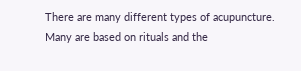There are many different types of acupuncture. Many are based on rituals and the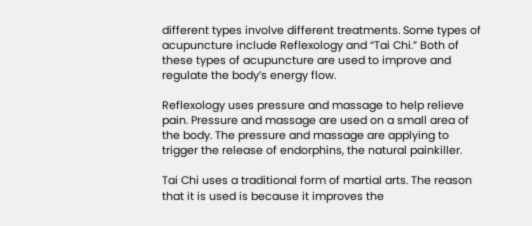different types involve different treatments. Some types of acupuncture include Reflexology and “Tai Chi.” Both of these types of acupuncture are used to improve and regulate the body’s energy flow.

Reflexology uses pressure and massage to help relieve pain. Pressure and massage are used on a small area of the body. The pressure and massage are applying to trigger the release of endorphins, the natural painkiller.

Tai Chi uses a traditional form of martial arts. The reason that it is used is because it improves the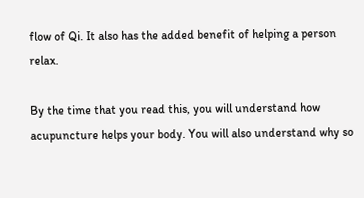flow of Qi. It also has the added benefit of helping a person relax.

By the time that you read this, you will understand how acupuncture helps your body. You will also understand why so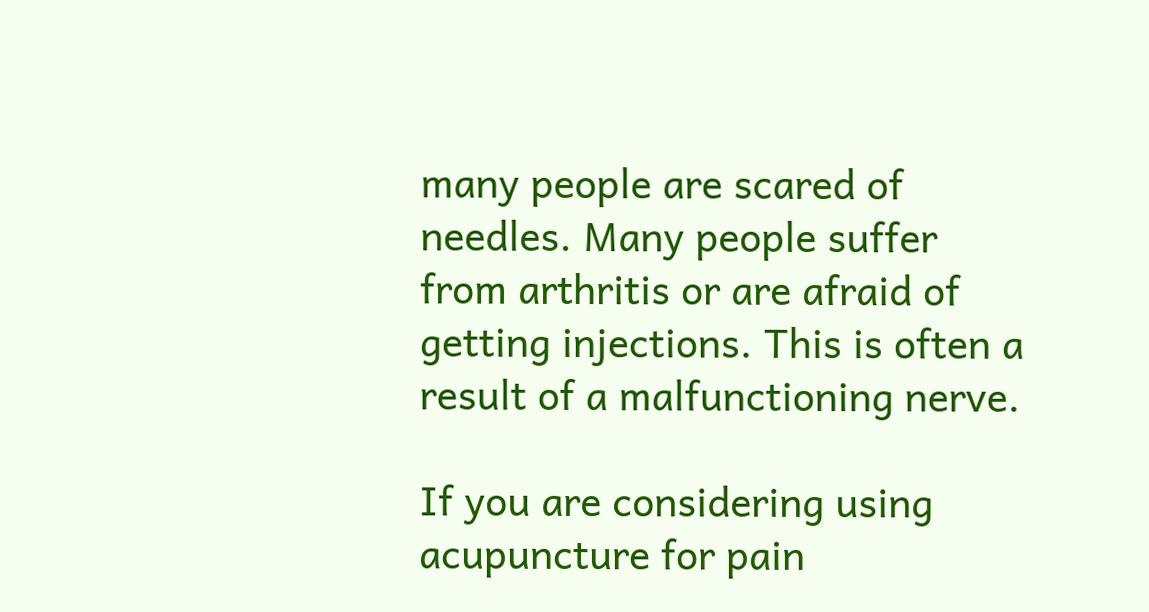many people are scared of needles. Many people suffer from arthritis or are afraid of getting injections. This is often a result of a malfunctioning nerve.

If you are considering using acupuncture for pain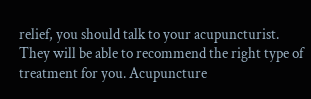relief, you should talk to your acupuncturist. They will be able to recommend the right type of treatment for you. Acupuncture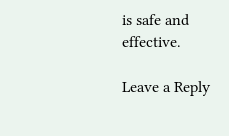is safe and effective.

Leave a Reply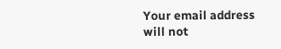Your email address will not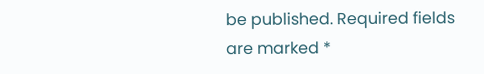be published. Required fields are marked *